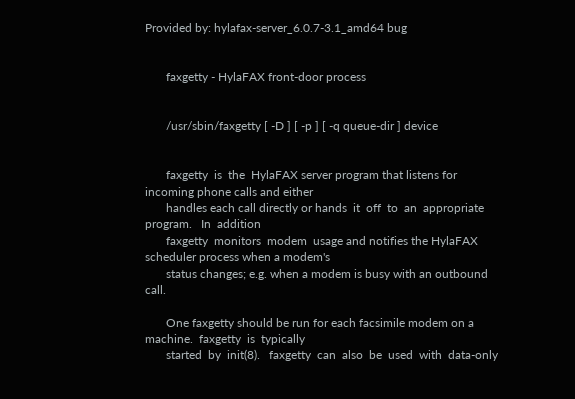Provided by: hylafax-server_6.0.7-3.1_amd64 bug


       faxgetty - HylaFAX front-door process


       /usr/sbin/faxgetty [ -D ] [ -p ] [ -q queue-dir ] device


       faxgetty  is  the  HylaFAX server program that listens for incoming phone calls and either
       handles each call directly or hands  it  off  to  an  appropriate  program.   In  addition
       faxgetty  monitors  modem  usage and notifies the HylaFAX scheduler process when a modem's
       status changes; e.g. when a modem is busy with an outbound call.

       One faxgetty should be run for each facsimile modem on a machine.  faxgetty  is  typically
       started  by  init(8).   faxgetty  can  also  be  used  with  data-only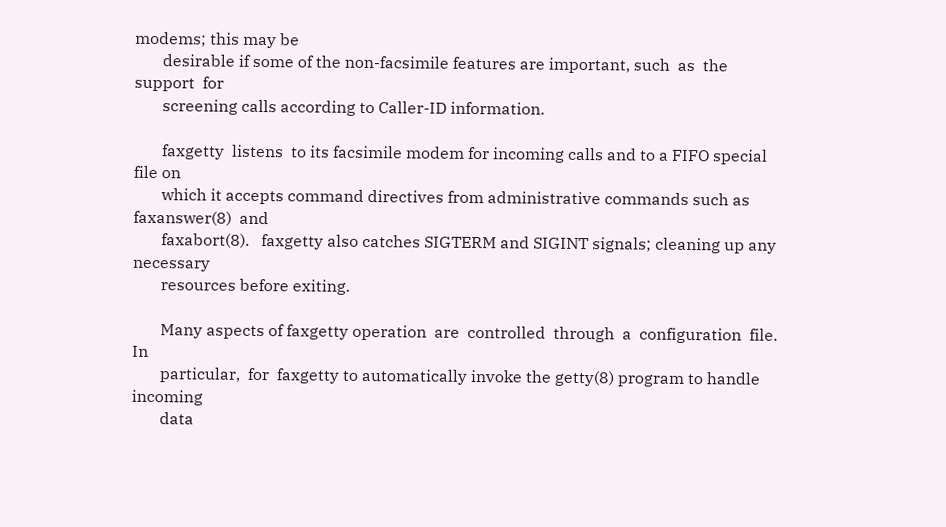modems; this may be
       desirable if some of the non-facsimile features are important, such  as  the  support  for
       screening calls according to Caller-ID information.

       faxgetty  listens  to its facsimile modem for incoming calls and to a FIFO special file on
       which it accepts command directives from administrative commands such as faxanswer(8)  and
       faxabort(8).   faxgetty also catches SIGTERM and SIGINT signals; cleaning up any necessary
       resources before exiting.

       Many aspects of faxgetty operation  are  controlled  through  a  configuration  file.   In
       particular,  for  faxgetty to automatically invoke the getty(8) program to handle incoming
       data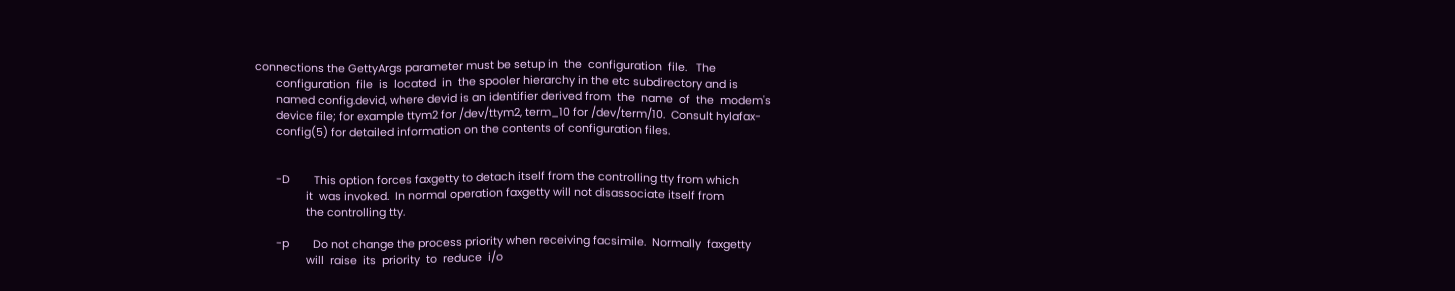connections the GettyArgs parameter must be setup in  the  configuration  file.   The
       configuration  file  is  located  in  the spooler hierarchy in the etc subdirectory and is
       named config.devid, where devid is an identifier derived from  the  name  of  the  modem's
       device file; for example ttym2 for /dev/ttym2, term_10 for /dev/term/10.  Consult hylafax-
       config(5) for detailed information on the contents of configuration files.


       -D        This option forces faxgetty to detach itself from the controlling tty from which
                 it  was invoked.  In normal operation faxgetty will not disassociate itself from
                 the controlling tty.

       -p        Do not change the process priority when receiving facsimile.  Normally  faxgetty
                 will  raise  its  priority  to  reduce  i/o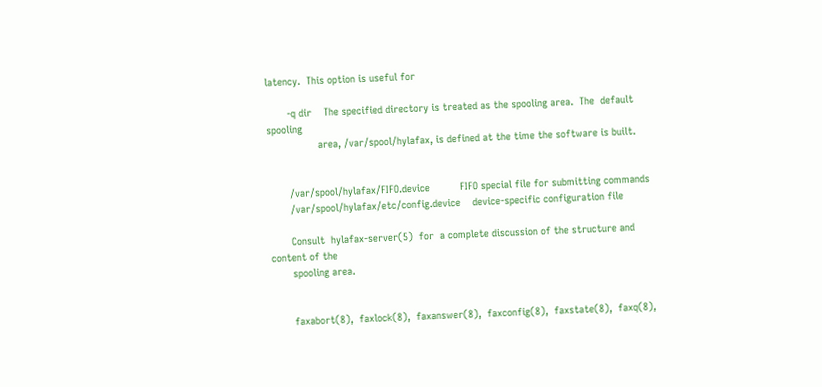latency.  This option is useful for

       -q dir    The specified directory is treated as the spooling area.  The  default  spooling
                 area, /var/spool/hylafax, is defined at the time the software is built.


       /var/spool/hylafax/FIFO.device          FIFO special file for submitting commands
       /var/spool/hylafax/etc/config.device    device-specific configuration file

       Consult  hylafax-server(5)  for  a complete discussion of the structure and content of the
       spooling area.


       faxabort(8),  faxlock(8),  faxanswer(8),  faxconfig(8),  faxstate(8),  faxq(8),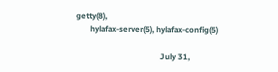getty(8),
       hylafax-server(5), hylafax-config(5)

                                          July 31,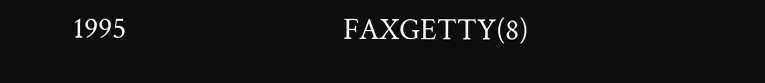1995                               FAXGETTY(8)